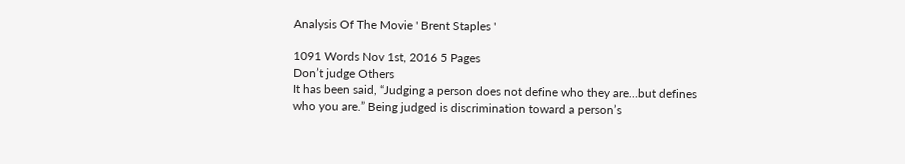Analysis Of The Movie ' Brent Staples '

1091 Words Nov 1st, 2016 5 Pages
Don’t judge Others
It has been said, “Judging a person does not define who they are…but defines who you are.” Being judged is discrimination toward a person’s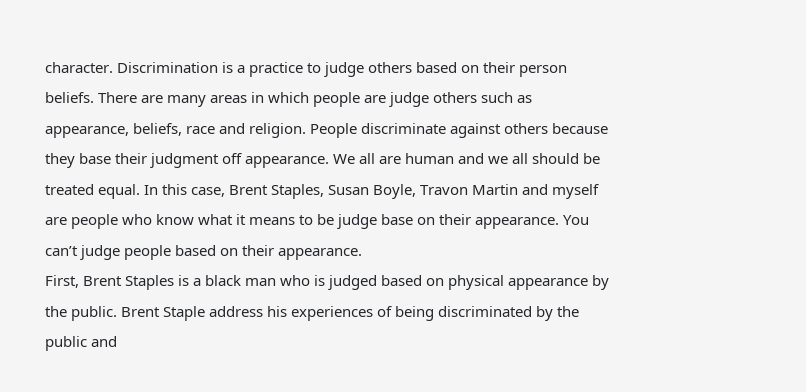character. Discrimination is a practice to judge others based on their person beliefs. There are many areas in which people are judge others such as appearance, beliefs, race and religion. People discriminate against others because they base their judgment off appearance. We all are human and we all should be treated equal. In this case, Brent Staples, Susan Boyle, Travon Martin and myself are people who know what it means to be judge base on their appearance. You can’t judge people based on their appearance.
First, Brent Staples is a black man who is judged based on physical appearance by the public. Brent Staple address his experiences of being discriminated by the public and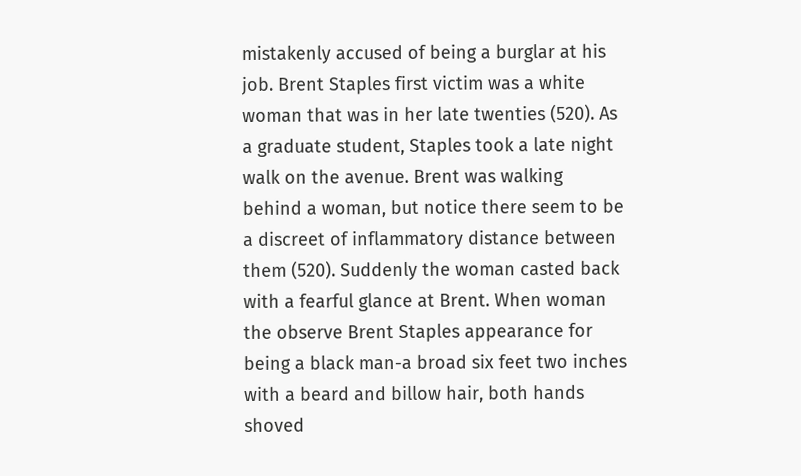mistakenly accused of being a burglar at his job. Brent Staples first victim was a white woman that was in her late twenties (520). As a graduate student, Staples took a late night walk on the avenue. Brent was walking behind a woman, but notice there seem to be a discreet of inflammatory distance between them (520). Suddenly the woman casted back with a fearful glance at Brent. When woman the observe Brent Staples appearance for being a black man-a broad six feet two inches with a beard and billow hair, both hands shoved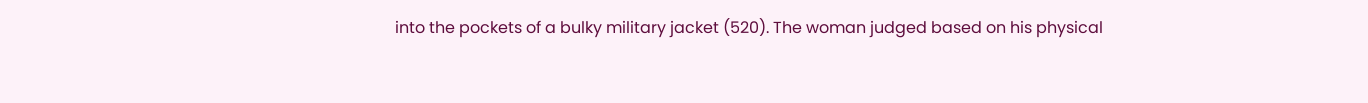into the pockets of a bulky military jacket (520). The woman judged based on his physical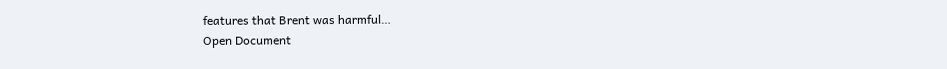features that Brent was harmful…
Open Document